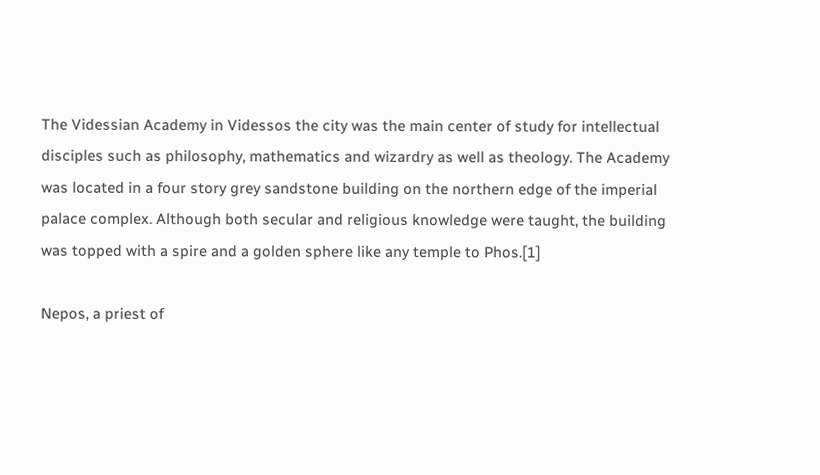The Videssian Academy in Videssos the city was the main center of study for intellectual disciples such as philosophy, mathematics and wizardry as well as theology. The Academy was located in a four story grey sandstone building on the northern edge of the imperial palace complex. Although both secular and religious knowledge were taught, the building was topped with a spire and a golden sphere like any temple to Phos.[1]

Nepos, a priest of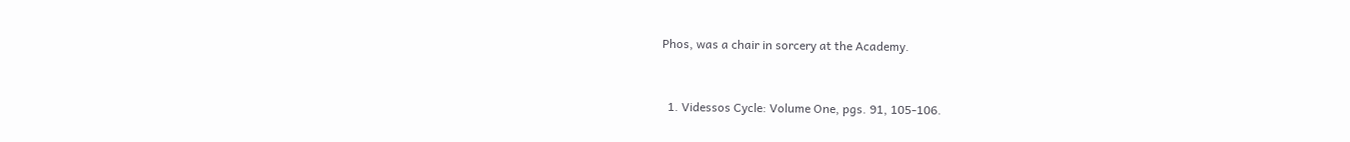Phos, was a chair in sorcery at the Academy.


  1. Videssos Cycle: Volume One, pgs. 91, 105-106.